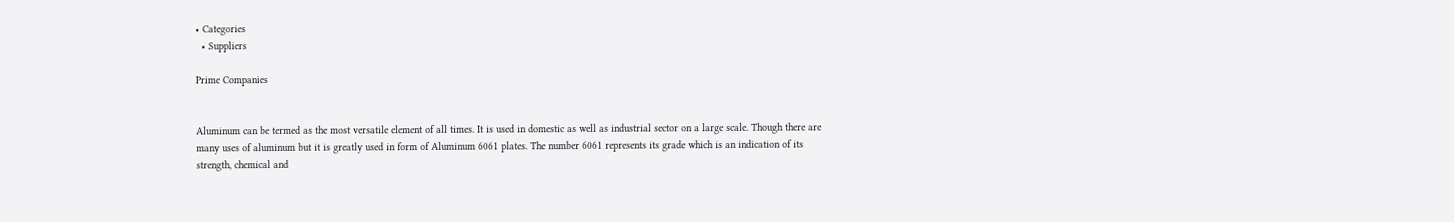• Categories
  • Suppliers

Prime Companies


Aluminum can be termed as the most versatile element of all times. It is used in domestic as well as industrial sector on a large scale. Though there are many uses of aluminum but it is greatly used in form of Aluminum 6061 plates. The number 6061 represents its grade which is an indication of its strength, chemical and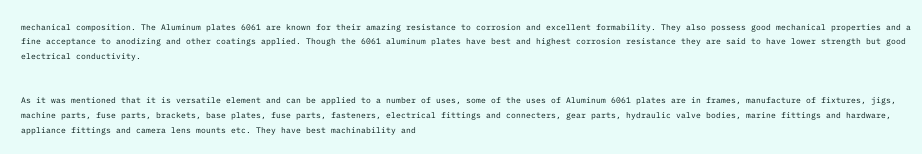mechanical composition. The Aluminum plates 6061 are known for their amazing resistance to corrosion and excellent formability. They also possess good mechanical properties and a fine acceptance to anodizing and other coatings applied. Though the 6061 aluminum plates have best and highest corrosion resistance they are said to have lower strength but good electrical conductivity.


As it was mentioned that it is versatile element and can be applied to a number of uses, some of the uses of Aluminum 6061 plates are in frames, manufacture of fixtures, jigs, machine parts, fuse parts, brackets, base plates, fuse parts, fasteners, electrical fittings and connecters, gear parts, hydraulic valve bodies, marine fittings and hardware, appliance fittings and camera lens mounts etc. They have best machinability and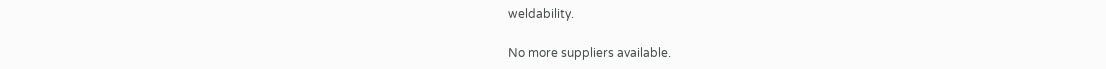weldability.

No more suppliers available.